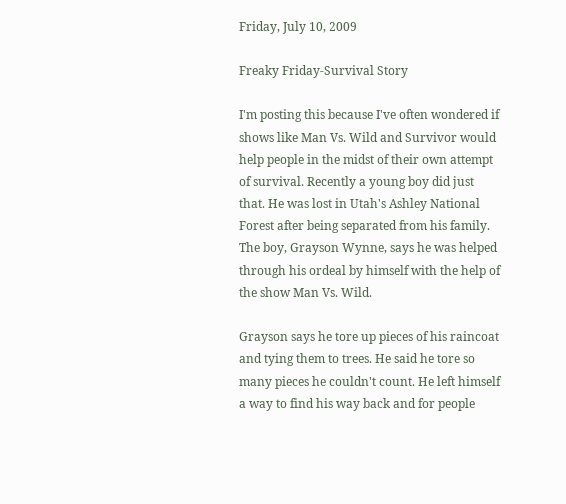Friday, July 10, 2009

Freaky Friday-Survival Story

I'm posting this because I've often wondered if shows like Man Vs. Wild and Survivor would help people in the midst of their own attempt of survival. Recently a young boy did just that. He was lost in Utah's Ashley National Forest after being separated from his family. The boy, Grayson Wynne, says he was helped through his ordeal by himself with the help of the show Man Vs. Wild.

Grayson says he tore up pieces of his raincoat and tying them to trees. He said he tore so many pieces he couldn't count. He left himself a way to find his way back and for people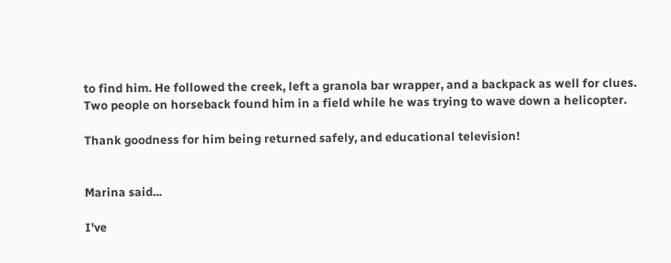to find him. He followed the creek, left a granola bar wrapper, and a backpack as well for clues.
Two people on horseback found him in a field while he was trying to wave down a helicopter.

Thank goodness for him being returned safely, and educational television!


Marina said...

I've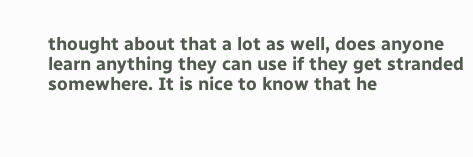thought about that a lot as well, does anyone learn anything they can use if they get stranded somewhere. It is nice to know that he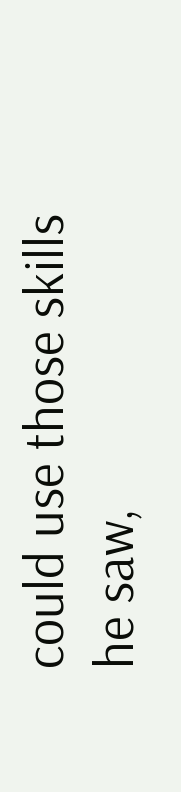could use those skills he saw,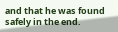and that he was found safely in the end.